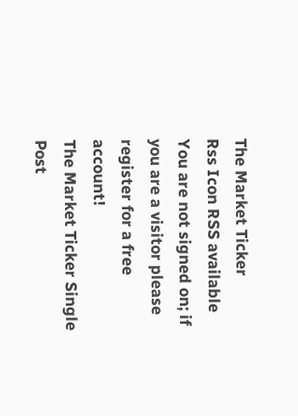The Market Ticker
Rss Icon RSS available
You are not signed on; if you are a visitor please register for a free account!
The Market Ticker Single Post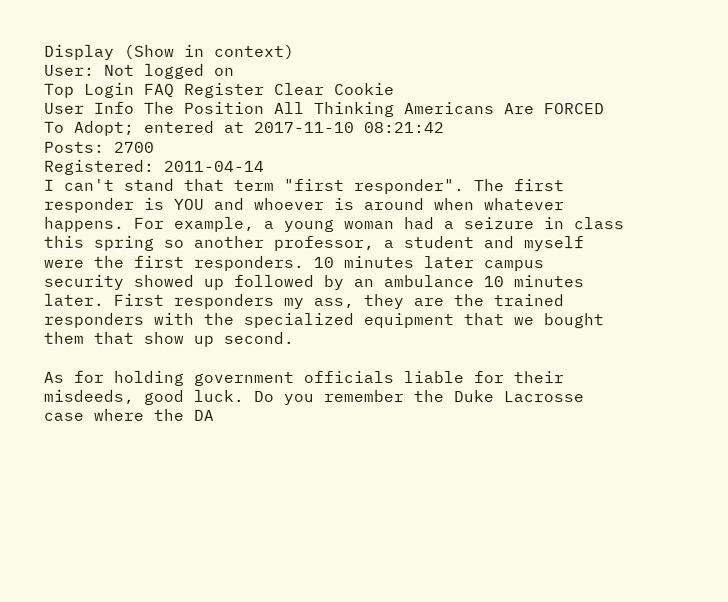Display (Show in context)
User: Not logged on
Top Login FAQ Register Clear Cookie
User Info The Position All Thinking Americans Are FORCED To Adopt; entered at 2017-11-10 08:21:42
Posts: 2700
Registered: 2011-04-14
I can't stand that term "first responder". The first responder is YOU and whoever is around when whatever happens. For example, a young woman had a seizure in class this spring so another professor, a student and myself were the first responders. 10 minutes later campus security showed up followed by an ambulance 10 minutes later. First responders my ass, they are the trained responders with the specialized equipment that we bought them that show up second.

As for holding government officials liable for their misdeeds, good luck. Do you remember the Duke Lacrosse case where the DA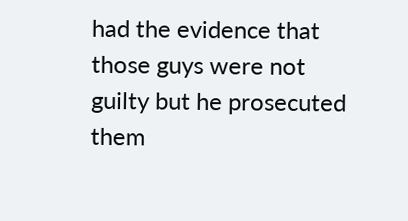had the evidence that those guys were not guilty but he prosecuted them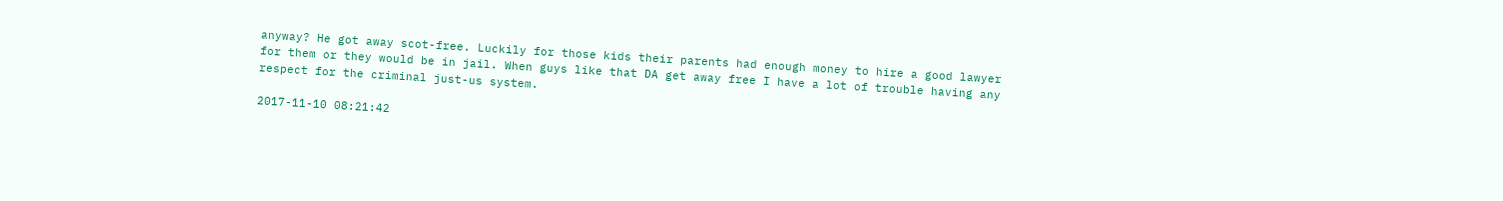anyway? He got away scot-free. Luckily for those kids their parents had enough money to hire a good lawyer for them or they would be in jail. When guys like that DA get away free I have a lot of trouble having any respect for the criminal just-us system.

2017-11-10 08:21:42